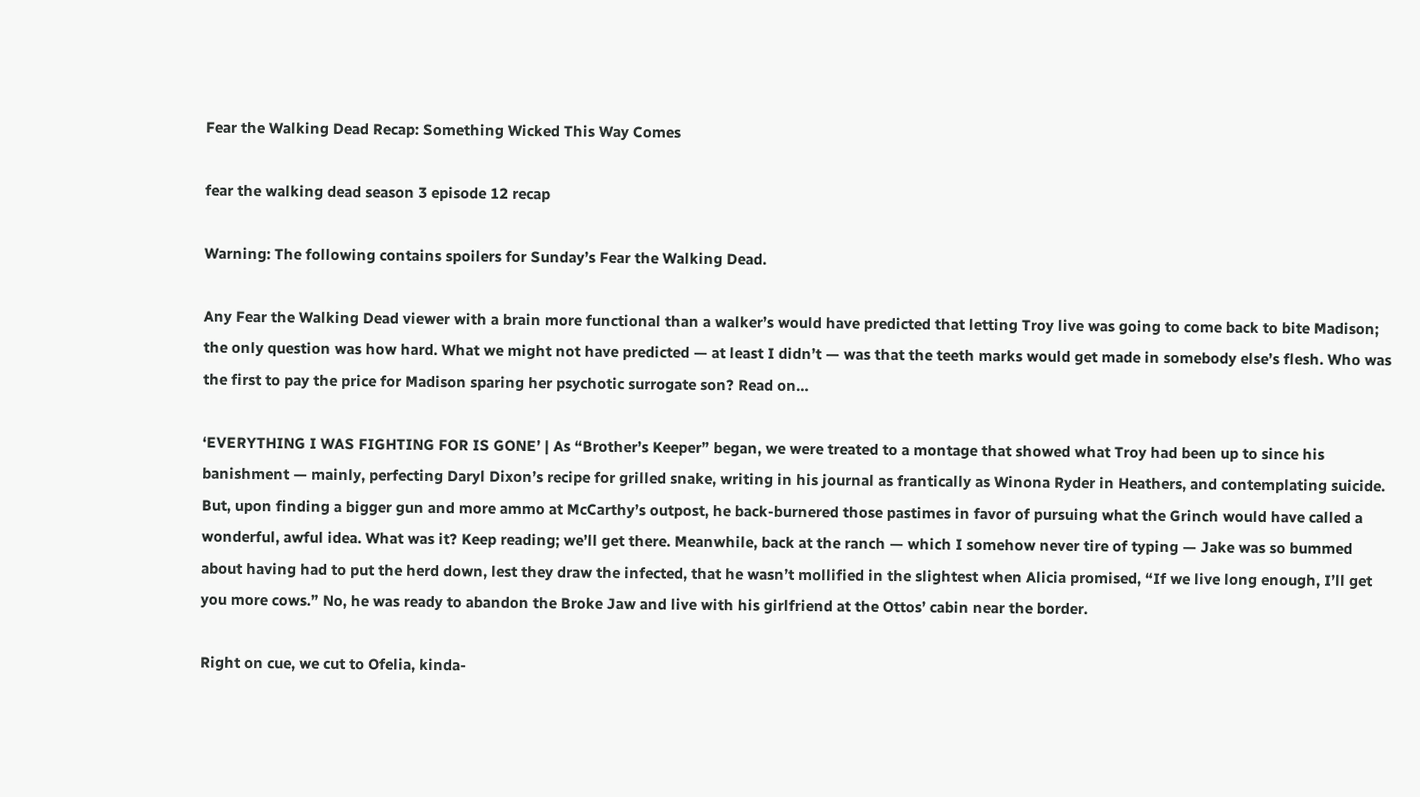Fear the Walking Dead Recap: Something Wicked This Way Comes

fear the walking dead season 3 episode 12 recap

Warning: The following contains spoilers for Sunday’s Fear the Walking Dead.

Any Fear the Walking Dead viewer with a brain more functional than a walker’s would have predicted that letting Troy live was going to come back to bite Madison; the only question was how hard. What we might not have predicted — at least I didn’t — was that the teeth marks would get made in somebody else’s flesh. Who was the first to pay the price for Madison sparing her psychotic surrogate son? Read on…

‘EVERYTHING I WAS FIGHTING FOR IS GONE’ | As “Brother’s Keeper” began, we were treated to a montage that showed what Troy had been up to since his banishment — mainly, perfecting Daryl Dixon’s recipe for grilled snake, writing in his journal as frantically as Winona Ryder in Heathers, and contemplating suicide. But, upon finding a bigger gun and more ammo at McCarthy’s outpost, he back-burnered those pastimes in favor of pursuing what the Grinch would have called a wonderful, awful idea. What was it? Keep reading; we’ll get there. Meanwhile, back at the ranch — which I somehow never tire of typing — Jake was so bummed about having had to put the herd down, lest they draw the infected, that he wasn’t mollified in the slightest when Alicia promised, “If we live long enough, I’ll get you more cows.” No, he was ready to abandon the Broke Jaw and live with his girlfriend at the Ottos’ cabin near the border.

Right on cue, we cut to Ofelia, kinda-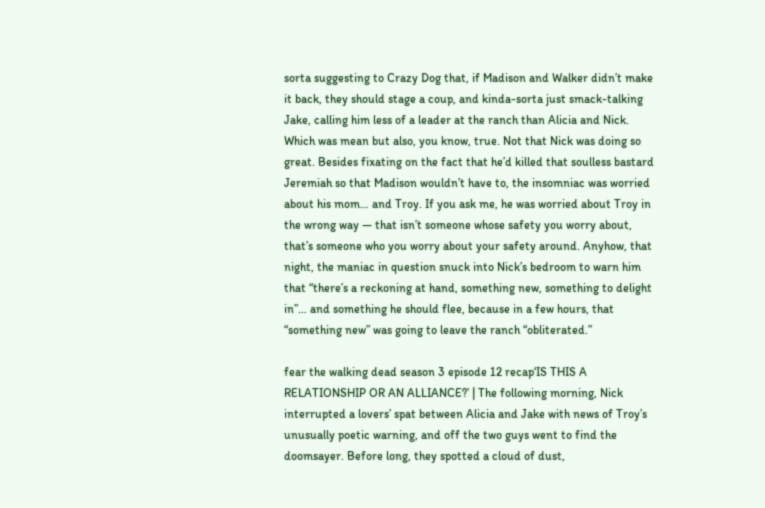sorta suggesting to Crazy Dog that, if Madison and Walker didn’t make it back, they should stage a coup, and kinda-sorta just smack-talking Jake, calling him less of a leader at the ranch than Alicia and Nick. Which was mean but also, you know, true. Not that Nick was doing so great. Besides fixating on the fact that he’d killed that soulless bastard Jeremiah so that Madison wouldn’t have to, the insomniac was worried about his mom… and Troy. If you ask me, he was worried about Troy in the wrong way — that isn’t someone whose safety you worry about, that’s someone who you worry about your safety around. Anyhow, that night, the maniac in question snuck into Nick’s bedroom to warn him that “there’s a reckoning at hand, something new, something to delight in”… and something he should flee, because in a few hours, that “something new” was going to leave the ranch “obliterated.”

fear the walking dead season 3 episode 12 recap‘IS THIS A RELATIONSHIP OR AN ALLIANCE?’ | The following morning, Nick interrupted a lovers’ spat between Alicia and Jake with news of Troy’s unusually poetic warning, and off the two guys went to find the doomsayer. Before long, they spotted a cloud of dust,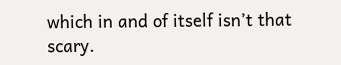which in and of itself isn’t that scary.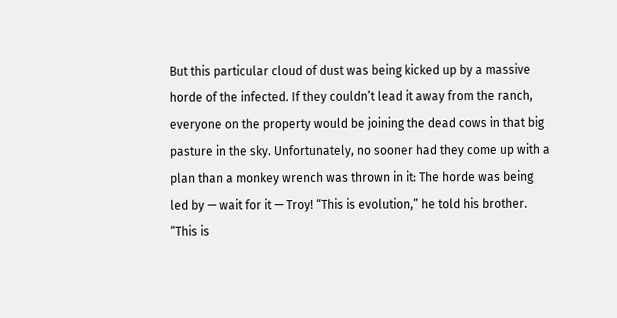But this particular cloud of dust was being kicked up by a massive horde of the infected. If they couldn’t lead it away from the ranch, everyone on the property would be joining the dead cows in that big pasture in the sky. Unfortunately, no sooner had they come up with a plan than a monkey wrench was thrown in it: The horde was being led by — wait for it — Troy! “This is evolution,” he told his brother. “This is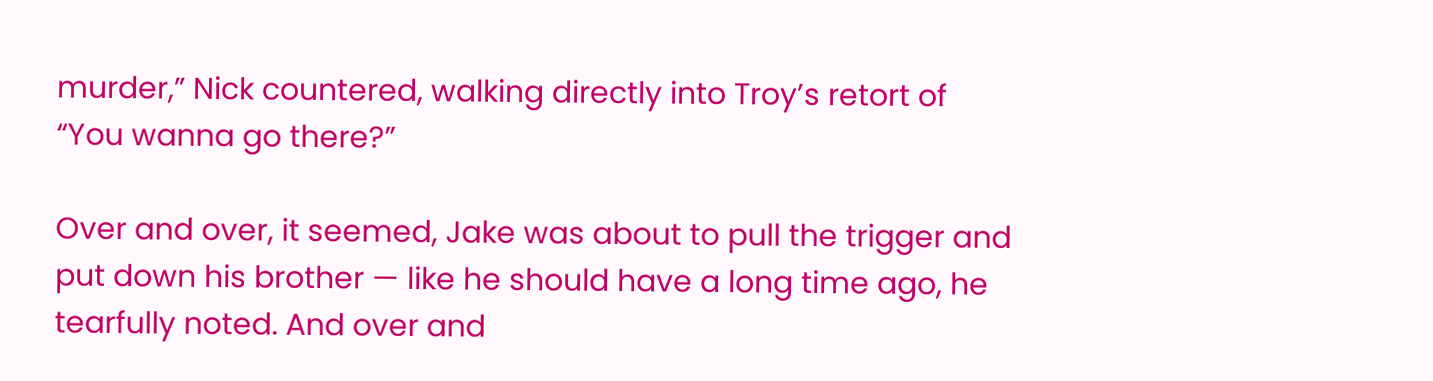murder,” Nick countered, walking directly into Troy’s retort of “You wanna go there?”

Over and over, it seemed, Jake was about to pull the trigger and put down his brother — like he should have a long time ago, he tearfully noted. And over and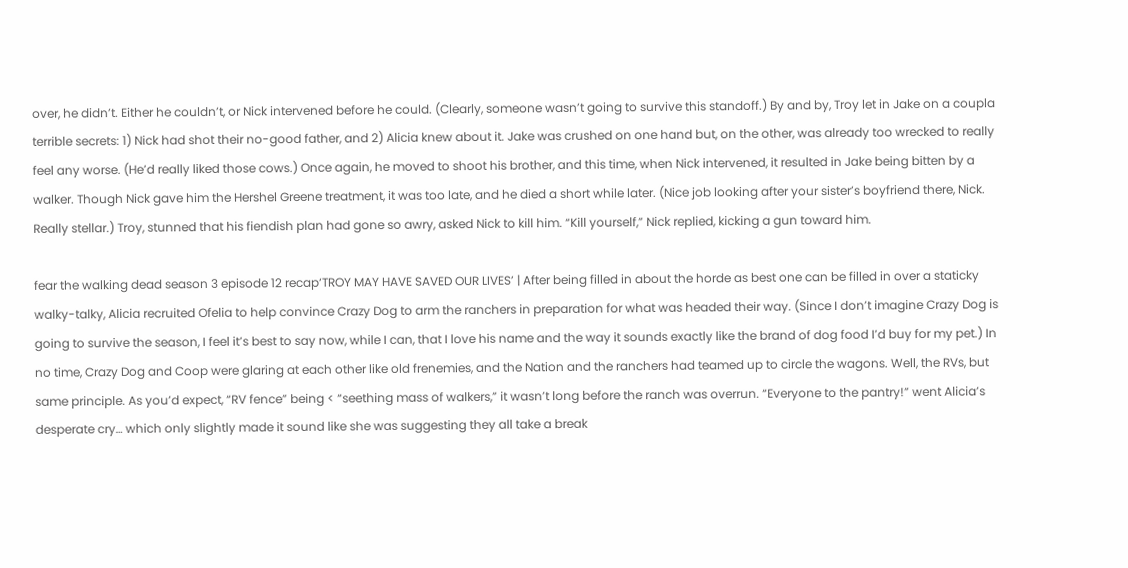over, he didn’t. Either he couldn’t, or Nick intervened before he could. (Clearly, someone wasn’t going to survive this standoff.) By and by, Troy let in Jake on a coupla terrible secrets: 1) Nick had shot their no-good father, and 2) Alicia knew about it. Jake was crushed on one hand but, on the other, was already too wrecked to really feel any worse. (He’d really liked those cows.) Once again, he moved to shoot his brother, and this time, when Nick intervened, it resulted in Jake being bitten by a walker. Though Nick gave him the Hershel Greene treatment, it was too late, and he died a short while later. (Nice job looking after your sister’s boyfriend there, Nick. Really stellar.) Troy, stunned that his fiendish plan had gone so awry, asked Nick to kill him. “Kill yourself,” Nick replied, kicking a gun toward him.

fear the walking dead season 3 episode 12 recap‘TROY MAY HAVE SAVED OUR LIVES’ | After being filled in about the horde as best one can be filled in over a staticky walky-talky, Alicia recruited Ofelia to help convince Crazy Dog to arm the ranchers in preparation for what was headed their way. (Since I don’t imagine Crazy Dog is going to survive the season, I feel it’s best to say now, while I can, that I love his name and the way it sounds exactly like the brand of dog food I’d buy for my pet.) In no time, Crazy Dog and Coop were glaring at each other like old frenemies, and the Nation and the ranchers had teamed up to circle the wagons. Well, the RVs, but same principle. As you’d expect, “RV fence” being < “seething mass of walkers,” it wasn’t long before the ranch was overrun. “Everyone to the pantry!” went Alicia’s desperate cry… which only slightly made it sound like she was suggesting they all take a break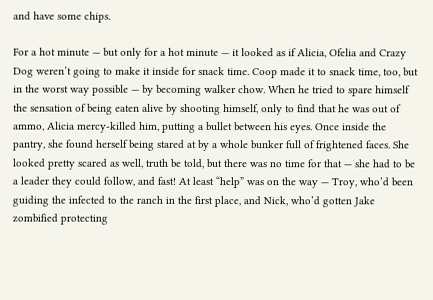and have some chips.

For a hot minute — but only for a hot minute — it looked as if Alicia, Ofelia and Crazy Dog weren’t going to make it inside for snack time. Coop made it to snack time, too, but in the worst way possible — by becoming walker chow. When he tried to spare himself the sensation of being eaten alive by shooting himself, only to find that he was out of ammo, Alicia mercy-killed him, putting a bullet between his eyes. Once inside the pantry, she found herself being stared at by a whole bunker full of frightened faces. She looked pretty scared as well, truth be told, but there was no time for that — she had to be a leader they could follow, and fast! At least “help” was on the way — Troy, who’d been guiding the infected to the ranch in the first place, and Nick, who’d gotten Jake zombified protecting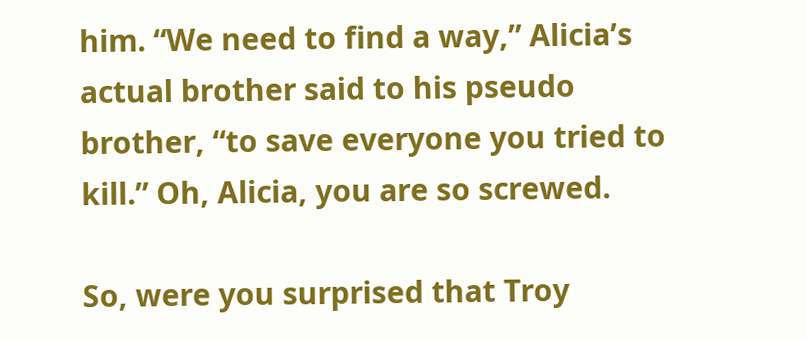him. “We need to find a way,” Alicia’s actual brother said to his pseudo brother, “to save everyone you tried to kill.” Oh, Alicia, you are so screwed.

So, were you surprised that Troy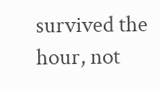survived the hour, not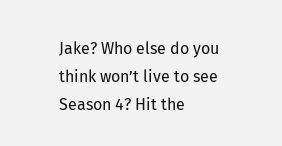Jake? Who else do you think won’t live to see Season 4? Hit the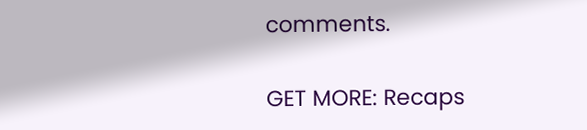comments.

GET MORE: Recaps